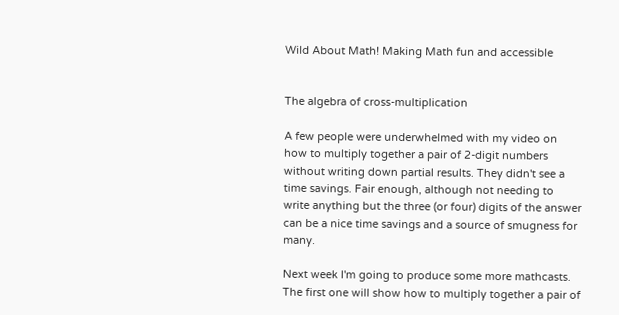Wild About Math! Making Math fun and accessible


The algebra of cross-multiplication

A few people were underwhelmed with my video on how to multiply together a pair of 2-digit numbers without writing down partial results. They didn't see a time savings. Fair enough, although not needing to write anything but the three (or four) digits of the answer can be a nice time savings and a source of smugness for many.

Next week I'm going to produce some more mathcasts. The first one will show how to multiply together a pair of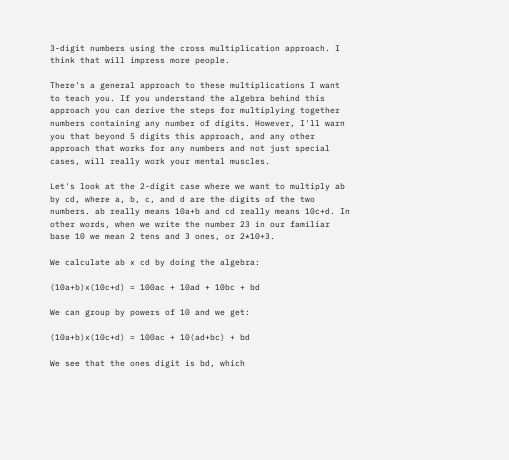3-digit numbers using the cross multiplication approach. I think that will impress more people.

There's a general approach to these multiplications I want to teach you. If you understand the algebra behind this approach you can derive the steps for multiplying together numbers containing any number of digits. However, I'll warn you that beyond 5 digits this approach, and any other approach that works for any numbers and not just special cases, will really work your mental muscles.

Let's look at the 2-digit case where we want to multiply ab by cd, where a, b, c, and d are the digits of the two numbers. ab really means 10a+b and cd really means 10c+d. In other words, when we write the number 23 in our familiar base 10 we mean 2 tens and 3 ones, or 2*10+3.

We calculate ab x cd by doing the algebra:

(10a+b)x(10c+d) = 100ac + 10ad + 10bc + bd

We can group by powers of 10 and we get:

(10a+b)x(10c+d) = 100ac + 10(ad+bc) + bd

We see that the ones digit is bd, which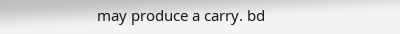may produce a carry. bd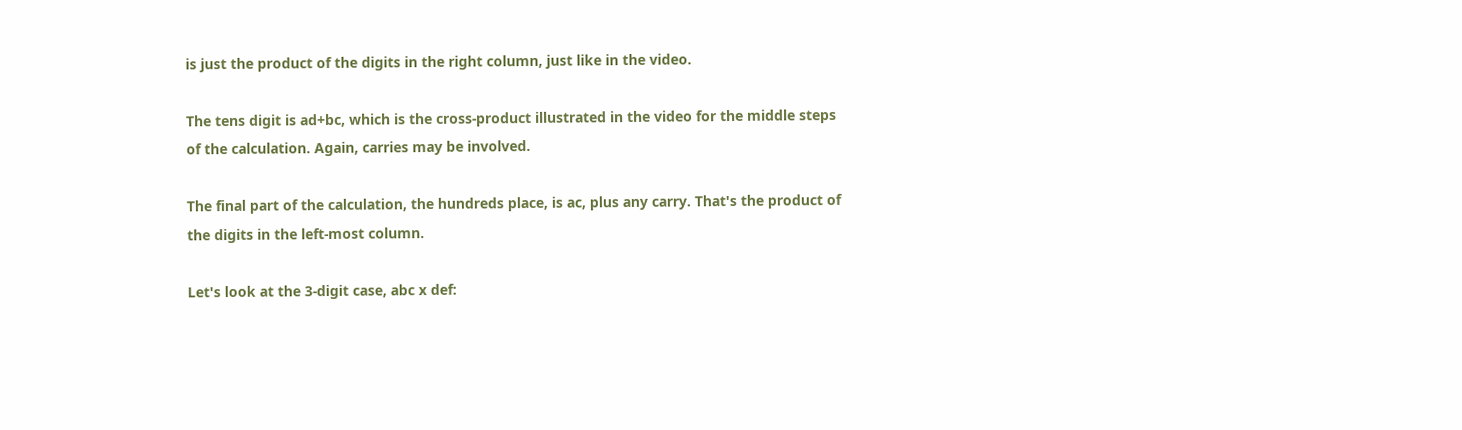is just the product of the digits in the right column, just like in the video.

The tens digit is ad+bc, which is the cross-product illustrated in the video for the middle steps of the calculation. Again, carries may be involved.

The final part of the calculation, the hundreds place, is ac, plus any carry. That's the product of the digits in the left-most column.

Let's look at the 3-digit case, abc x def: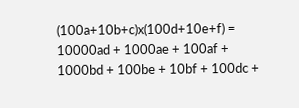(100a+10b+c)x(100d+10e+f) = 10000ad + 1000ae + 100af + 1000bd + 100be + 10bf + 100dc +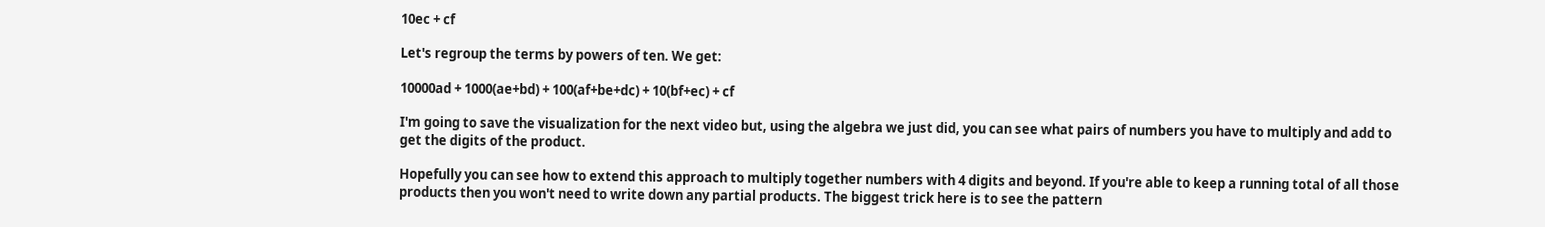10ec + cf

Let's regroup the terms by powers of ten. We get:

10000ad + 1000(ae+bd) + 100(af+be+dc) + 10(bf+ec) + cf

I'm going to save the visualization for the next video but, using the algebra we just did, you can see what pairs of numbers you have to multiply and add to get the digits of the product.

Hopefully you can see how to extend this approach to multiply together numbers with 4 digits and beyond. If you're able to keep a running total of all those products then you won't need to write down any partial products. The biggest trick here is to see the pattern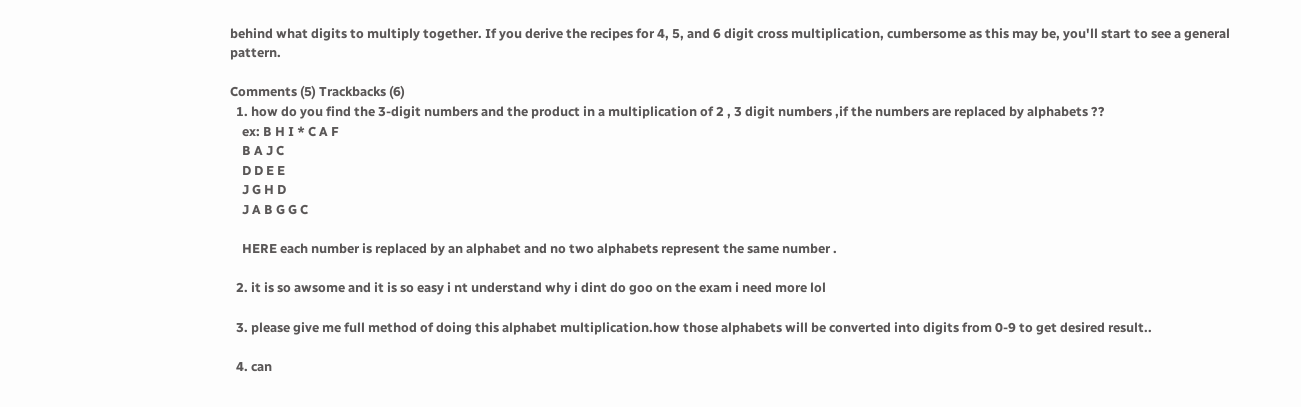behind what digits to multiply together. If you derive the recipes for 4, 5, and 6 digit cross multiplication, cumbersome as this may be, you'll start to see a general pattern.

Comments (5) Trackbacks (6)
  1. how do you find the 3-digit numbers and the product in a multiplication of 2 , 3 digit numbers ,if the numbers are replaced by alphabets ??
    ex: B H I * C A F
    B A J C
    D D E E
    J G H D
    J A B G G C

    HERE each number is replaced by an alphabet and no two alphabets represent the same number .

  2. it is so awsome and it is so easy i nt understand why i dint do goo on the exam i need more lol

  3. please give me full method of doing this alphabet multiplication.how those alphabets will be converted into digits from 0-9 to get desired result..

  4. can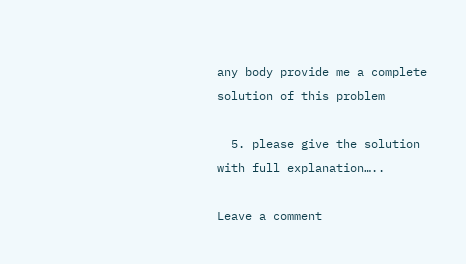any body provide me a complete solution of this problem

  5. please give the solution with full explanation…..

Leave a comment